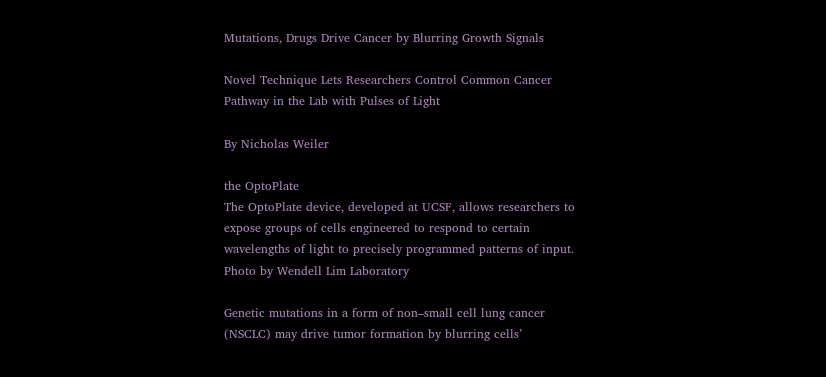Mutations, Drugs Drive Cancer by Blurring Growth Signals

Novel Technique Lets Researchers Control Common Cancer Pathway in the Lab with Pulses of Light

By Nicholas Weiler

the OptoPlate
The OptoPlate device, developed at UCSF, allows researchers to expose groups of cells engineered to respond to certain wavelengths of light to precisely programmed patterns of input. Photo by Wendell Lim Laboratory

Genetic mutations in a form of non–small cell lung cancer (NSCLC) may drive tumor formation by blurring cells’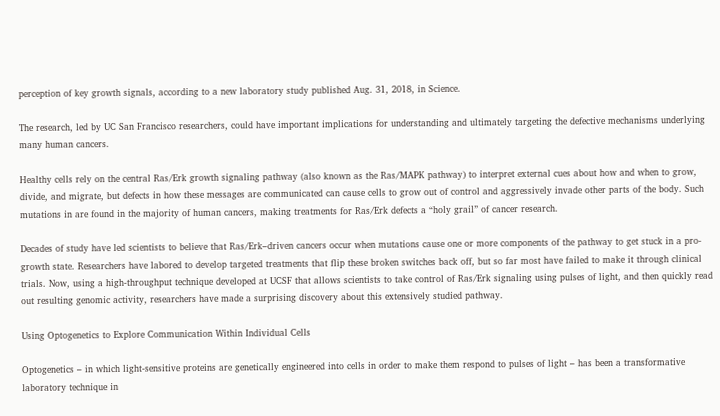perception of key growth signals, according to a new laboratory study published Aug. 31, 2018, in Science.

The research, led by UC San Francisco researchers, could have important implications for understanding and ultimately targeting the defective mechanisms underlying many human cancers.

Healthy cells rely on the central Ras/Erk growth signaling pathway (also known as the Ras/MAPK pathway) to interpret external cues about how and when to grow, divide, and migrate, but defects in how these messages are communicated can cause cells to grow out of control and aggressively invade other parts of the body. Such mutations in are found in the majority of human cancers, making treatments for Ras/Erk defects a “holy grail” of cancer research.

Decades of study have led scientists to believe that Ras/Erk–driven cancers occur when mutations cause one or more components of the pathway to get stuck in a pro-growth state. Researchers have labored to develop targeted treatments that flip these broken switches back off, but so far most have failed to make it through clinical trials. Now, using a high-throughput technique developed at UCSF that allows scientists to take control of Ras/Erk signaling using pulses of light, and then quickly read out resulting genomic activity, researchers have made a surprising discovery about this extensively studied pathway.

Using Optogenetics to Explore Communication Within Individual Cells

Optogenetics – in which light-sensitive proteins are genetically engineered into cells in order to make them respond to pulses of light – has been a transformative laboratory technique in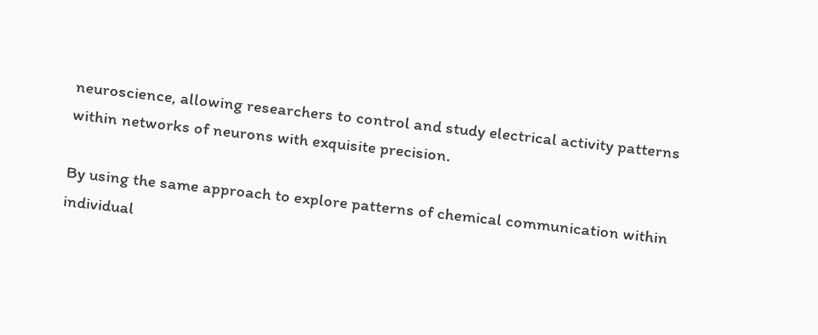neuroscience, allowing researchers to control and study electrical activity patterns within networks of neurons with exquisite precision.

By using the same approach to explore patterns of chemical communication within individual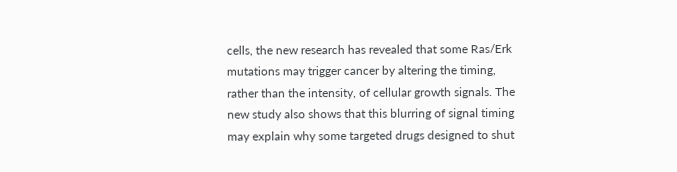cells, the new research has revealed that some Ras/Erk mutations may trigger cancer by altering the timing, rather than the intensity, of cellular growth signals. The new study also shows that this blurring of signal timing may explain why some targeted drugs designed to shut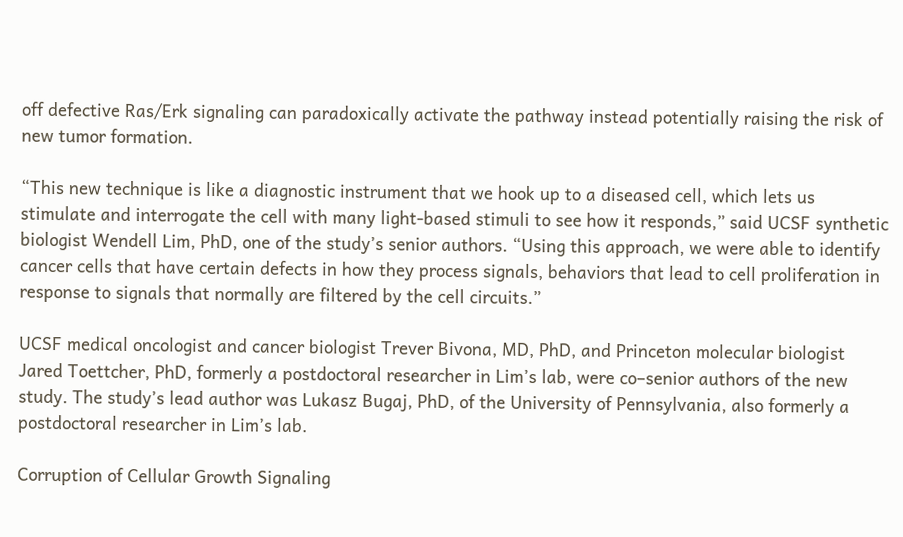off defective Ras/Erk signaling can paradoxically activate the pathway instead potentially raising the risk of new tumor formation.

“This new technique is like a diagnostic instrument that we hook up to a diseased cell, which lets us stimulate and interrogate the cell with many light-based stimuli to see how it responds,” said UCSF synthetic biologist Wendell Lim, PhD, one of the study’s senior authors. “Using this approach, we were able to identify cancer cells that have certain defects in how they process signals, behaviors that lead to cell proliferation in response to signals that normally are filtered by the cell circuits.”

UCSF medical oncologist and cancer biologist Trever Bivona, MD, PhD, and Princeton molecular biologist Jared Toettcher, PhD, formerly a postdoctoral researcher in Lim’s lab, were co–senior authors of the new study. The study’s lead author was Lukasz Bugaj, PhD, of the University of Pennsylvania, also formerly a postdoctoral researcher in Lim’s lab.

Corruption of Cellular Growth Signaling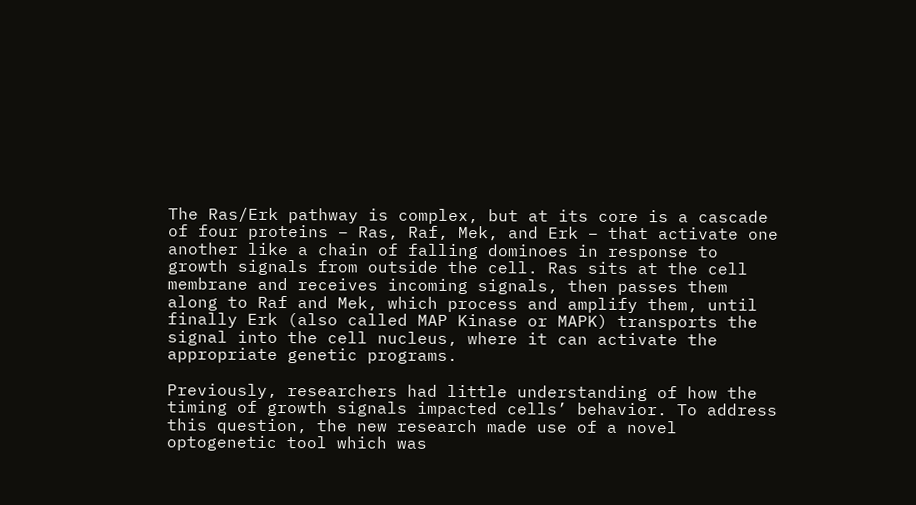The Ras/Erk pathway is complex, but at its core is a cascade of four proteins – Ras, Raf, Mek, and Erk – that activate one another like a chain of falling dominoes in response to growth signals from outside the cell. Ras sits at the cell membrane and receives incoming signals, then passes them along to Raf and Mek, which process and amplify them, until finally Erk (also called MAP Kinase or MAPK) transports the signal into the cell nucleus, where it can activate the appropriate genetic programs.

Previously, researchers had little understanding of how the timing of growth signals impacted cells’ behavior. To address this question, the new research made use of a novel optogenetic tool which was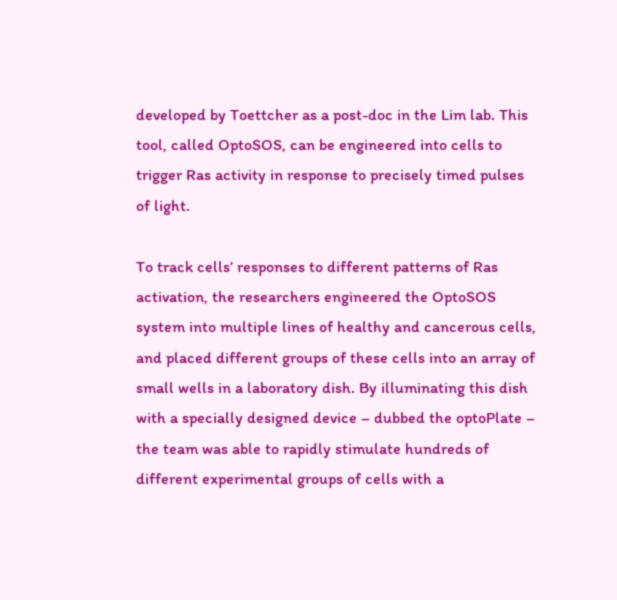developed by Toettcher as a post-doc in the Lim lab. This tool, called OptoSOS, can be engineered into cells to trigger Ras activity in response to precisely timed pulses of light.

To track cells’ responses to different patterns of Ras activation, the researchers engineered the OptoSOS system into multiple lines of healthy and cancerous cells, and placed different groups of these cells into an array of small wells in a laboratory dish. By illuminating this dish with a specially designed device – dubbed the optoPlate – the team was able to rapidly stimulate hundreds of different experimental groups of cells with a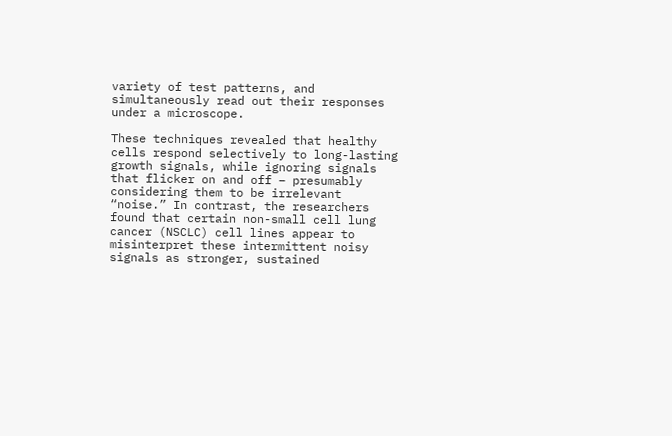variety of test patterns, and simultaneously read out their responses under a microscope.

These techniques revealed that healthy cells respond selectively to long-lasting growth signals, while ignoring signals that flicker on and off – presumably considering them to be irrelevant “noise.” In contrast, the researchers found that certain non-small cell lung cancer (NSCLC) cell lines appear to misinterpret these intermittent noisy signals as stronger, sustained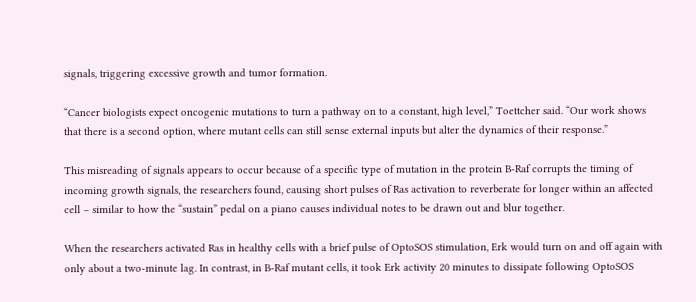signals, triggering excessive growth and tumor formation.

“Cancer biologists expect oncogenic mutations to turn a pathway on to a constant, high level,” Toettcher said. “Our work shows that there is a second option, where mutant cells can still sense external inputs but alter the dynamics of their response.”

This misreading of signals appears to occur because of a specific type of mutation in the protein B-Raf corrupts the timing of incoming growth signals, the researchers found, causing short pulses of Ras activation to reverberate for longer within an affected cell – similar to how the “sustain” pedal on a piano causes individual notes to be drawn out and blur together.

When the researchers activated Ras in healthy cells with a brief pulse of OptoSOS stimulation, Erk would turn on and off again with only about a two-minute lag. In contrast, in B-Raf mutant cells, it took Erk activity 20 minutes to dissipate following OptoSOS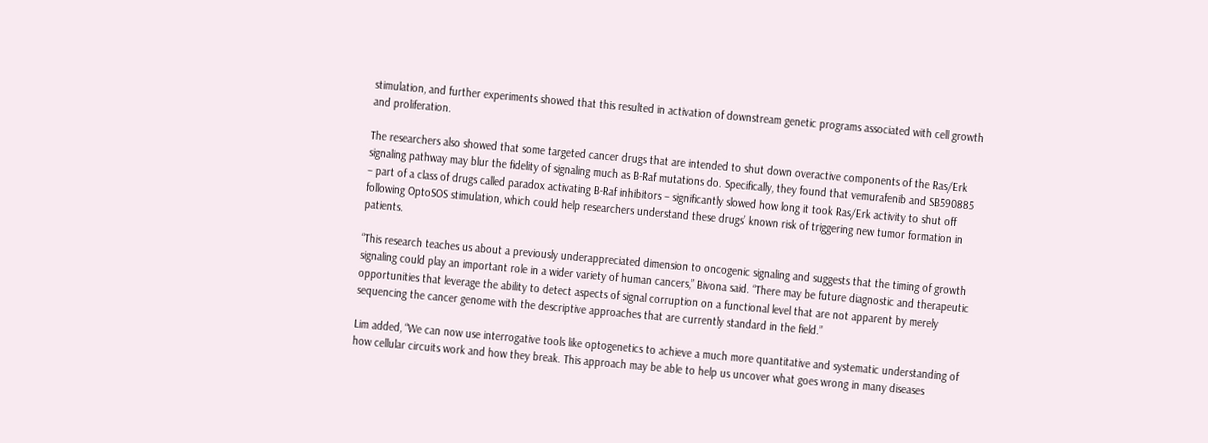stimulation, and further experiments showed that this resulted in activation of downstream genetic programs associated with cell growth and proliferation.

The researchers also showed that some targeted cancer drugs that are intended to shut down overactive components of the Ras/Erk signaling pathway may blur the fidelity of signaling much as B-Raf mutations do. Specifically, they found that vemurafenib and SB590885 – part of a class of drugs called paradox activating B-Raf inhibitors – significantly slowed how long it took Ras/Erk activity to shut off following OptoSOS stimulation, which could help researchers understand these drugs’ known risk of triggering new tumor formation in patients.

“This research teaches us about a previously underappreciated dimension to oncogenic signaling and suggests that the timing of growth signaling could play an important role in a wider variety of human cancers,” Bivona said. “There may be future diagnostic and therapeutic opportunities that leverage the ability to detect aspects of signal corruption on a functional level that are not apparent by merely sequencing the cancer genome with the descriptive approaches that are currently standard in the field.”

Lim added, “We can now use interrogative tools like optogenetics to achieve a much more quantitative and systematic understanding of how cellular circuits work and how they break. This approach may be able to help us uncover what goes wrong in many diseases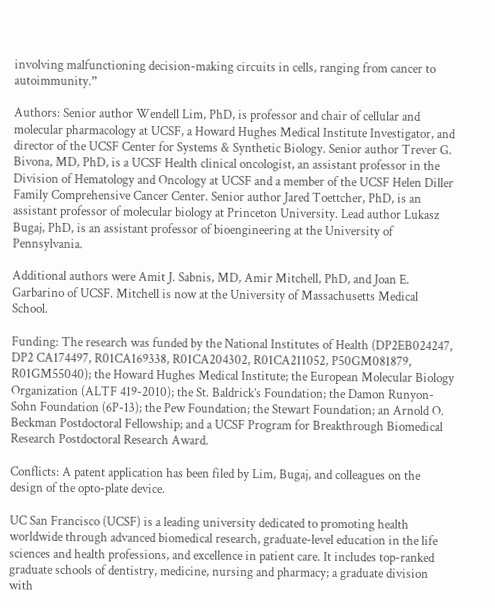involving malfunctioning decision-making circuits in cells, ranging from cancer to autoimmunity.”

Authors: Senior author Wendell Lim, PhD, is professor and chair of cellular and molecular pharmacology at UCSF, a Howard Hughes Medical Institute Investigator, and director of the UCSF Center for Systems & Synthetic Biology. Senior author Trever G. Bivona, MD, PhD, is a UCSF Health clinical oncologist, an assistant professor in the Division of Hematology and Oncology at UCSF and a member of the UCSF Helen Diller Family Comprehensive Cancer Center. Senior author Jared Toettcher, PhD, is an assistant professor of molecular biology at Princeton University. Lead author Lukasz Bugaj, PhD, is an assistant professor of bioengineering at the University of Pennsylvania.

Additional authors were Amit J. Sabnis, MD, Amir Mitchell, PhD, and Joan E. Garbarino of UCSF. Mitchell is now at the University of Massachusetts Medical School.

Funding: The research was funded by the National Institutes of Health (DP2EB024247, DP2 CA174497, R01CA169338, R01CA204302, R01CA211052, P50GM081879, R01GM55040); the Howard Hughes Medical Institute; the European Molecular Biology Organization (ALTF 419-2010); the St. Baldrick’s Foundation; the Damon Runyon-Sohn Foundation (6P-13); the Pew Foundation; the Stewart Foundation; an Arnold O. Beckman Postdoctoral Fellowship; and a UCSF Program for Breakthrough Biomedical Research Postdoctoral Research Award.

Conflicts: A patent application has been filed by Lim, Bugaj, and colleagues on the design of the opto-plate device.

UC San Francisco (UCSF) is a leading university dedicated to promoting health worldwide through advanced biomedical research, graduate-level education in the life sciences and health professions, and excellence in patient care. It includes top-ranked graduate schools of dentistry, medicine, nursing and pharmacy; a graduate division with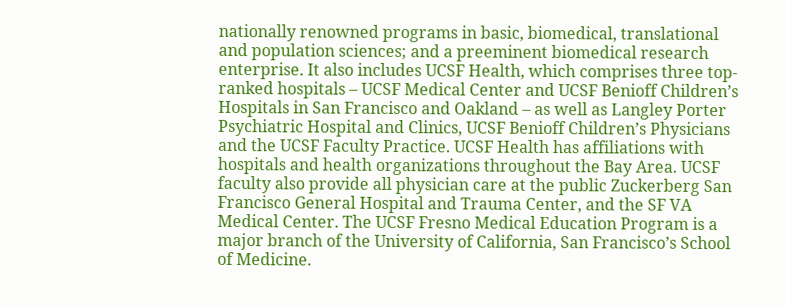nationally renowned programs in basic, biomedical, translational and population sciences; and a preeminent biomedical research enterprise. It also includes UCSF Health, which comprises three top-ranked hospitals – UCSF Medical Center and UCSF Benioff Children’s Hospitals in San Francisco and Oakland – as well as Langley Porter Psychiatric Hospital and Clinics, UCSF Benioff Children’s Physicians and the UCSF Faculty Practice. UCSF Health has affiliations with hospitals and health organizations throughout the Bay Area. UCSF faculty also provide all physician care at the public Zuckerberg San Francisco General Hospital and Trauma Center, and the SF VA Medical Center. The UCSF Fresno Medical Education Program is a major branch of the University of California, San Francisco’s School of Medicine.